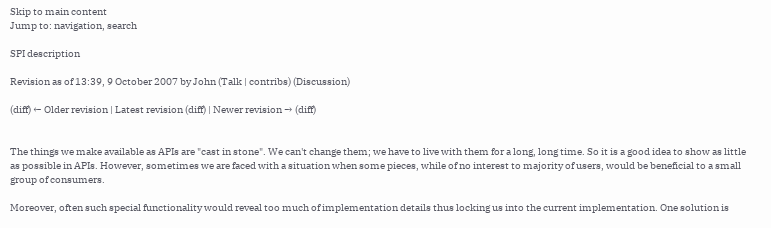Skip to main content
Jump to: navigation, search

SPI description

Revision as of 13:39, 9 October 2007 by John (Talk | contribs) (Discussion)

(diff) ← Older revision | Latest revision (diff) | Newer revision → (diff)


The things we make available as APIs are "cast in stone". We can't change them; we have to live with them for a long, long time. So it is a good idea to show as little as possible in APIs. However, sometimes we are faced with a situation when some pieces, while of no interest to majority of users, would be beneficial to a small group of consumers.

Moreover, often such special functionality would reveal too much of implementation details thus locking us into the current implementation. One solution is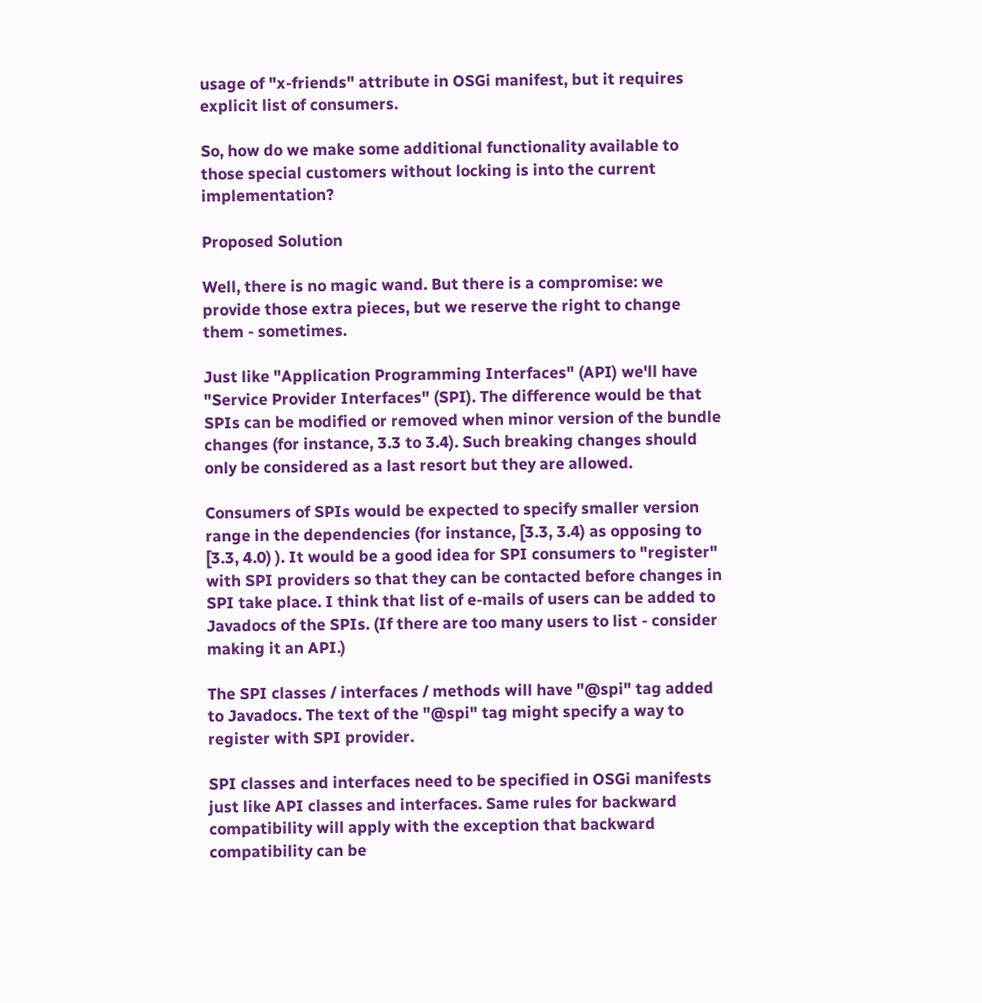usage of "x-friends" attribute in OSGi manifest, but it requires explicit list of consumers.

So, how do we make some additional functionality available to those special customers without locking is into the current implementation?

Proposed Solution

Well, there is no magic wand. But there is a compromise: we provide those extra pieces, but we reserve the right to change them - sometimes.

Just like "Application Programming Interfaces" (API) we'll have "Service Provider Interfaces" (SPI). The difference would be that SPIs can be modified or removed when minor version of the bundle changes (for instance, 3.3 to 3.4). Such breaking changes should only be considered as a last resort but they are allowed.

Consumers of SPIs would be expected to specify smaller version range in the dependencies (for instance, [3.3, 3.4) as opposing to [3.3, 4.0) ). It would be a good idea for SPI consumers to "register" with SPI providers so that they can be contacted before changes in SPI take place. I think that list of e-mails of users can be added to Javadocs of the SPIs. (If there are too many users to list - consider making it an API.)

The SPI classes / interfaces / methods will have "@spi" tag added to Javadocs. The text of the "@spi" tag might specify a way to register with SPI provider.

SPI classes and interfaces need to be specified in OSGi manifests just like API classes and interfaces. Same rules for backward compatibility will apply with the exception that backward compatibility can be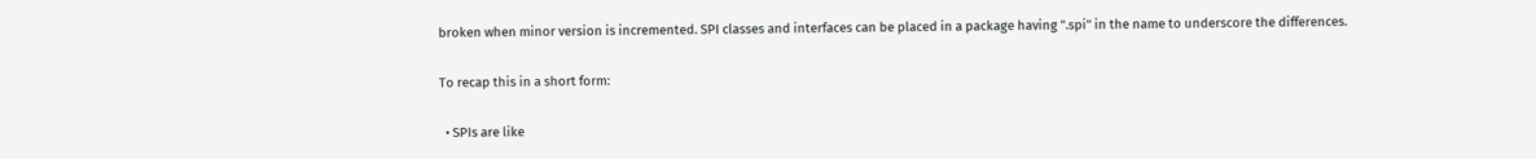broken when minor version is incremented. SPI classes and interfaces can be placed in a package having ".spi" in the name to underscore the differences.

To recap this in a short form:

  • SPIs are like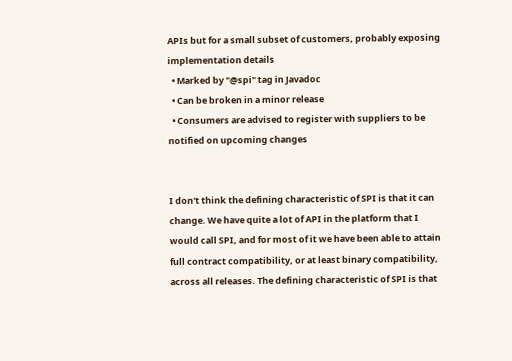APIs but for a small subset of customers, probably exposing implementation details
  • Marked by "@spi" tag in Javadoc
  • Can be broken in a minor release
  • Consumers are advised to register with suppliers to be notified on upcoming changes


I don't think the defining characteristic of SPI is that it can change. We have quite a lot of API in the platform that I would call SPI, and for most of it we have been able to attain full contract compatibility, or at least binary compatibility, across all releases. The defining characteristic of SPI is that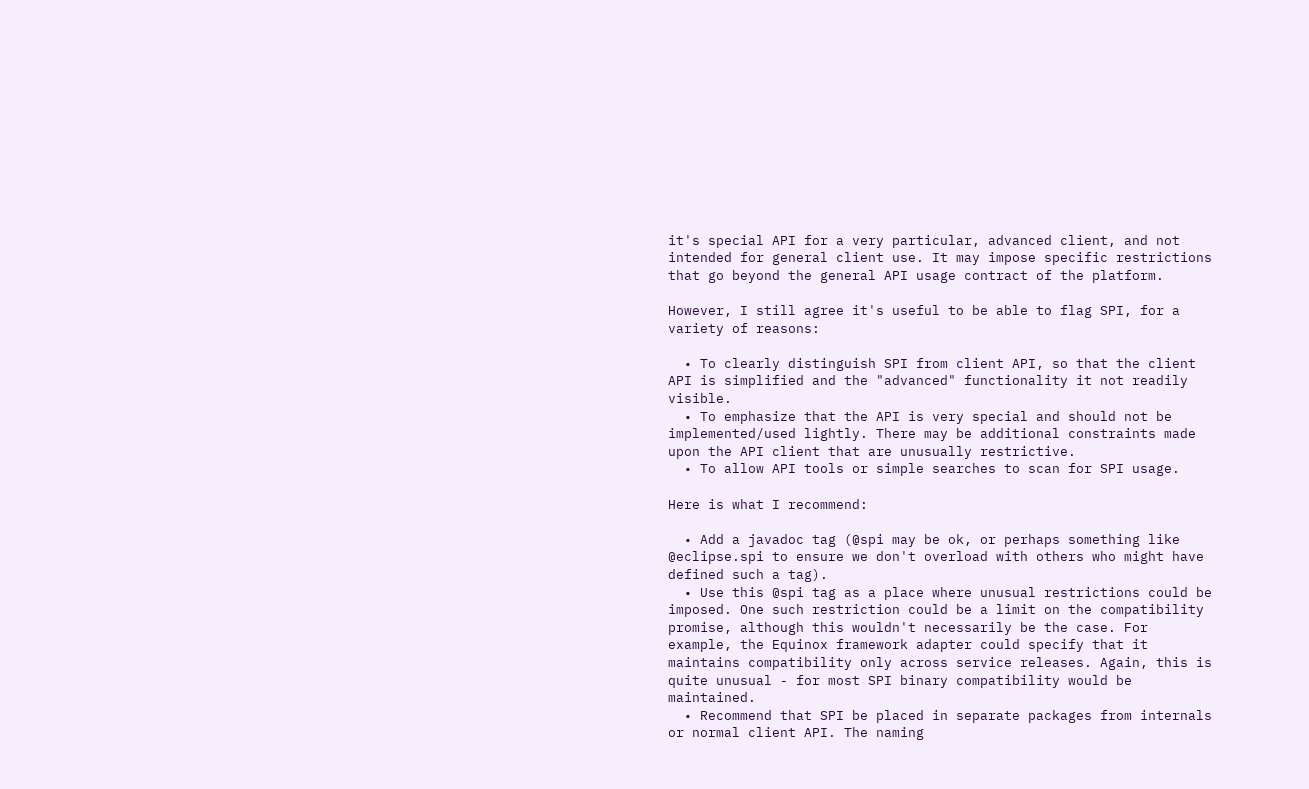it's special API for a very particular, advanced client, and not intended for general client use. It may impose specific restrictions that go beyond the general API usage contract of the platform.

However, I still agree it's useful to be able to flag SPI, for a variety of reasons:

  • To clearly distinguish SPI from client API, so that the client API is simplified and the "advanced" functionality it not readily visible.
  • To emphasize that the API is very special and should not be implemented/used lightly. There may be additional constraints made upon the API client that are unusually restrictive.
  • To allow API tools or simple searches to scan for SPI usage.

Here is what I recommend:

  • Add a javadoc tag (@spi may be ok, or perhaps something like @eclipse.spi to ensure we don't overload with others who might have defined such a tag).
  • Use this @spi tag as a place where unusual restrictions could be imposed. One such restriction could be a limit on the compatibility promise, although this wouldn't necessarily be the case. For example, the Equinox framework adapter could specify that it maintains compatibility only across service releases. Again, this is quite unusual - for most SPI binary compatibility would be maintained.
  • Recommend that SPI be placed in separate packages from internals or normal client API. The naming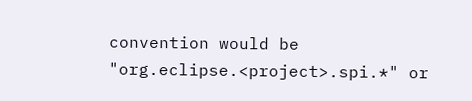convention would be "org.eclipse.<project>.spi.*" or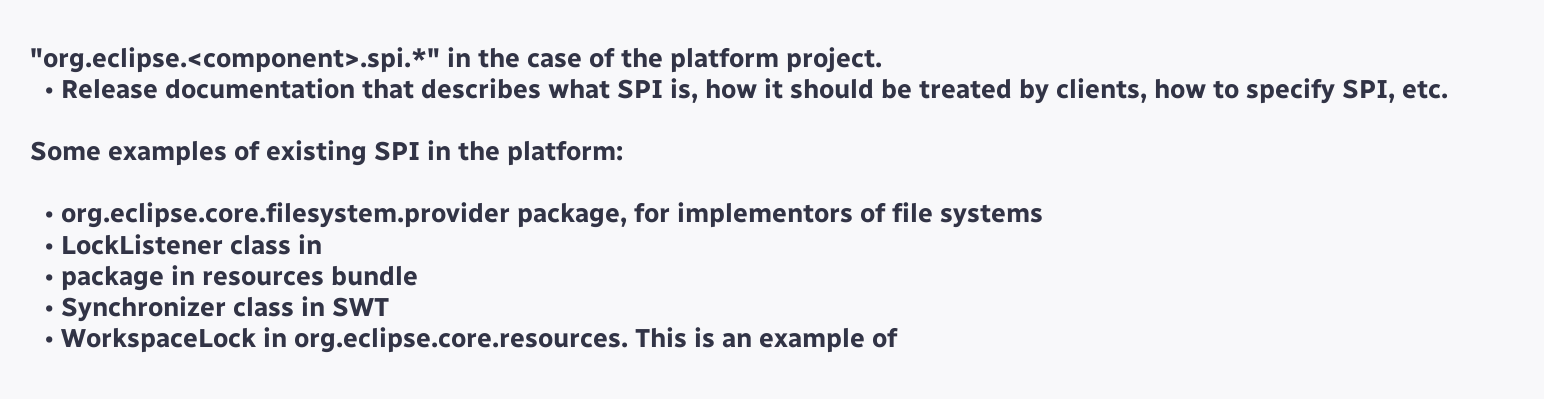"org.eclipse.<component>.spi.*" in the case of the platform project.
  • Release documentation that describes what SPI is, how it should be treated by clients, how to specify SPI, etc.

Some examples of existing SPI in the platform:

  • org.eclipse.core.filesystem.provider package, for implementors of file systems
  • LockListener class in
  • package in resources bundle
  • Synchronizer class in SWT
  • WorkspaceLock in org.eclipse.core.resources. This is an example of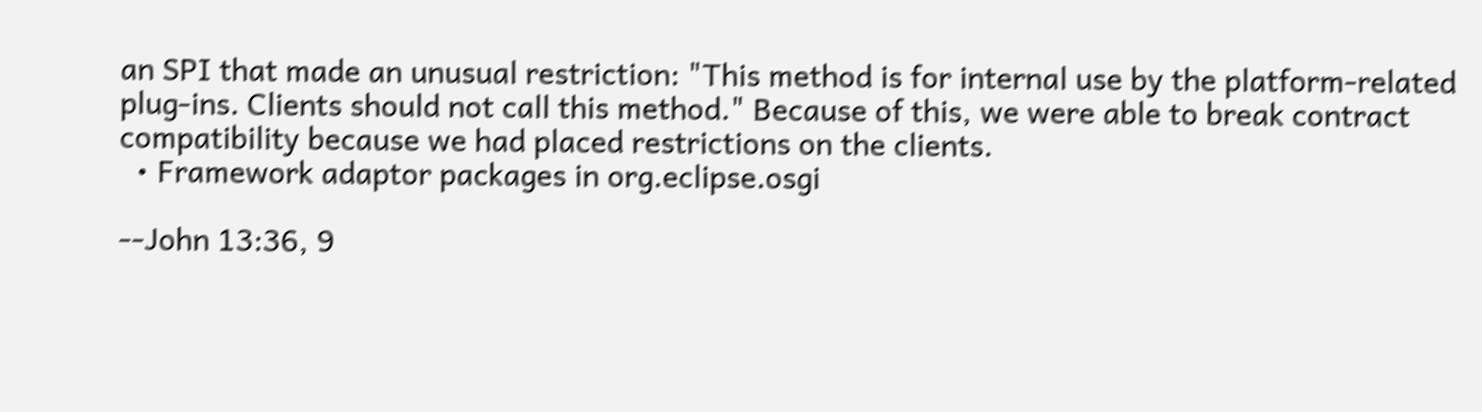an SPI that made an unusual restriction: "This method is for internal use by the platform-related plug-ins. Clients should not call this method." Because of this, we were able to break contract compatibility because we had placed restrictions on the clients.
  • Framework adaptor packages in org.eclipse.osgi

--John 13:36, 9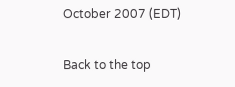October 2007 (EDT)

Back to the top